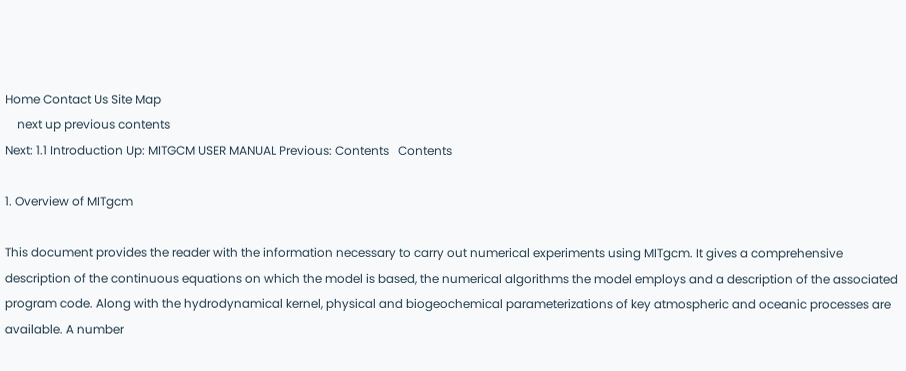Home Contact Us Site Map
    next up previous contents
Next: 1.1 Introduction Up: MITGCM USER MANUAL Previous: Contents   Contents

1. Overview of MITgcm

This document provides the reader with the information necessary to carry out numerical experiments using MITgcm. It gives a comprehensive description of the continuous equations on which the model is based, the numerical algorithms the model employs and a description of the associated program code. Along with the hydrodynamical kernel, physical and biogeochemical parameterizations of key atmospheric and oceanic processes are available. A number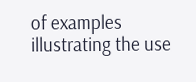of examples illustrating the use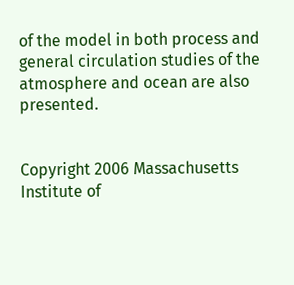of the model in both process and general circulation studies of the atmosphere and ocean are also presented.


Copyright 2006 Massachusetts Institute of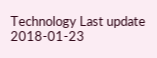Technology Last update 2018-01-23